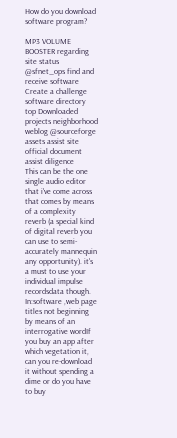How do you download software program?

MP3 VOLUME BOOSTER regarding site status @sfnet_ops find and receive software Create a challenge software directory top Downloaded projects neighborhood weblog @sourceforge assets assist site official document assist diligence
This can be the one single audio editor that i've come across that comes by means of a complexity reverb (a special kind of digital reverb you can use to semi-accurately mannequin any opportunity). it's a must to use your individual impulse recordsdata though.
In:software ,web page titles not beginning by means of an interrogative wordIf you buy an app after which vegetation it, can you re-download it without spending a dime or do you have to buy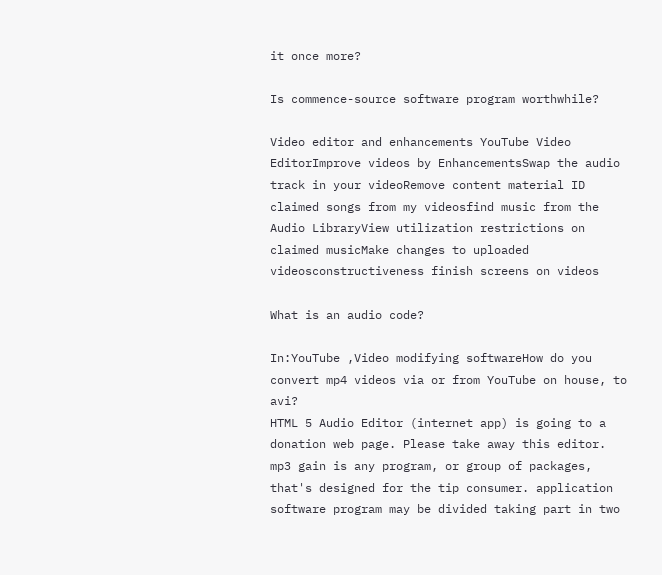it once more?

Is commence-source software program worthwhile?

Video editor and enhancements YouTube Video EditorImprove videos by EnhancementsSwap the audio track in your videoRemove content material ID claimed songs from my videosfind music from the Audio LibraryView utilization restrictions on claimed musicMake changes to uploaded videosconstructiveness finish screens on videos

What is an audio code?

In:YouTube ,Video modifying softwareHow do you convert mp4 videos via or from YouTube on house, to avi?
HTML 5 Audio Editor (internet app) is going to a donation web page. Please take away this editor.
mp3 gain is any program, or group of packages, that's designed for the tip consumer. application software program may be divided taking part in two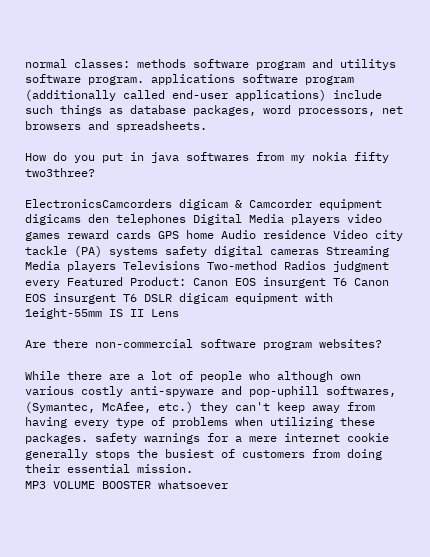normal classes: methods software program and utilitys software program. applications software program (additionally called end-user applications) include such things as database packages, word processors, net browsers and spreadsheets.

How do you put in java softwares from my nokia fifty two3three?

ElectronicsCamcorders digicam & Camcorder equipment digicams den telephones Digital Media players video games reward cards GPS home Audio residence Video city tackle (PA) systems safety digital cameras Streaming Media players Televisions Two-method Radios judgment every Featured Product: Canon EOS insurgent T6 Canon EOS insurgent T6 DSLR digicam equipment with 1eight-55mm IS II Lens

Are there non-commercial software program websites?

While there are a lot of people who although own various costly anti-spyware and pop-uphill softwares, (Symantec, McAfee, etc.) they can't keep away from having every type of problems when utilizing these packages. safety warnings for a mere internet cookie generally stops the busiest of customers from doing their essential mission.
MP3 VOLUME BOOSTER whatsoever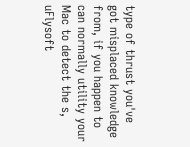type of thrust you've got misplaced knowledge from, if you happen to can normally utility your Mac to detect the s, uFlysoft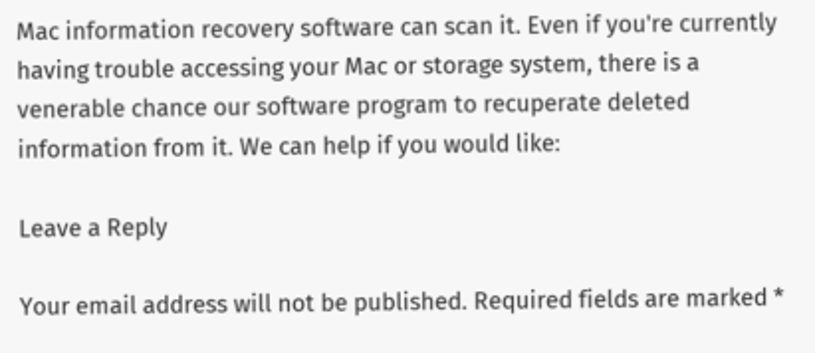Mac information recovery software can scan it. Even if you're currently having trouble accessing your Mac or storage system, there is a venerable chance our software program to recuperate deleted information from it. We can help if you would like:

Leave a Reply

Your email address will not be published. Required fields are marked *